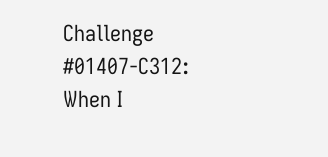Challenge #01407-C312: When I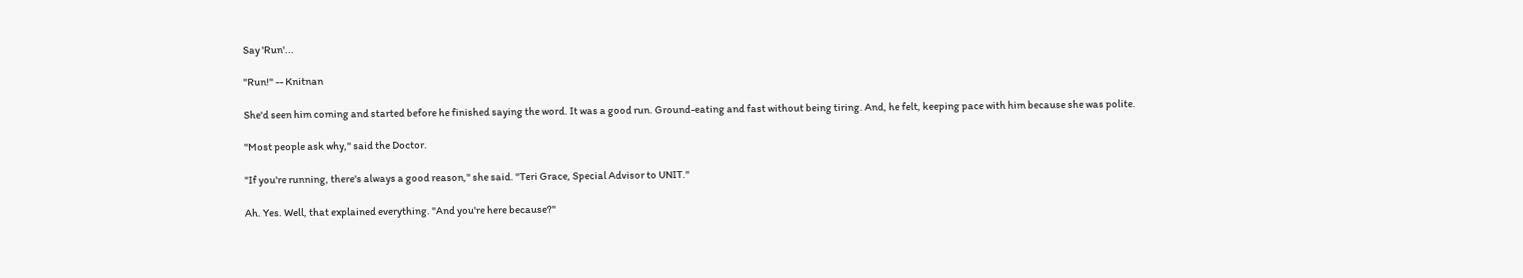Say 'Run'...

"Run!" -- Knitnan

She'd seen him coming and started before he finished saying the word. It was a good run. Ground-eating and fast without being tiring. And, he felt, keeping pace with him because she was polite.

"Most people ask why," said the Doctor.

"If you're running, there's always a good reason," she said. "Teri Grace, Special Advisor to UNIT."

Ah. Yes. Well, that explained everything. "And you're here because?"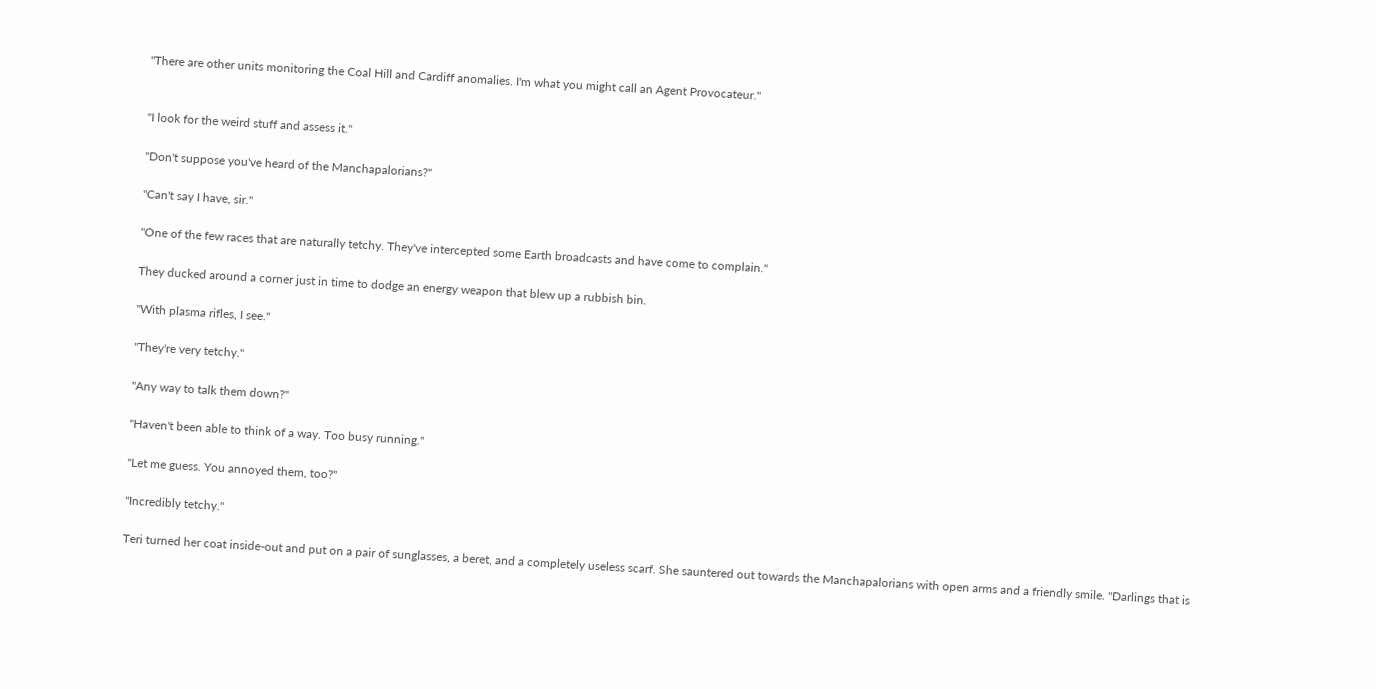"There are other units monitoring the Coal Hill and Cardiff anomalies. I'm what you might call an Agent Provocateur."


"I look for the weird stuff and assess it."

"Don't suppose you've heard of the Manchapalorians?"

"Can't say I have, sir."

"One of the few races that are naturally tetchy. They've intercepted some Earth broadcasts and have come to complain."

They ducked around a corner just in time to dodge an energy weapon that blew up a rubbish bin.

"With plasma rifles, I see."

"They're very tetchy."

"Any way to talk them down?"

"Haven't been able to think of a way. Too busy running."

"Let me guess. You annoyed them, too?"

"Incredibly tetchy."

Teri turned her coat inside-out and put on a pair of sunglasses, a beret, and a completely useless scarf. She sauntered out towards the Manchapalorians with open arms and a friendly smile. "Darlings that is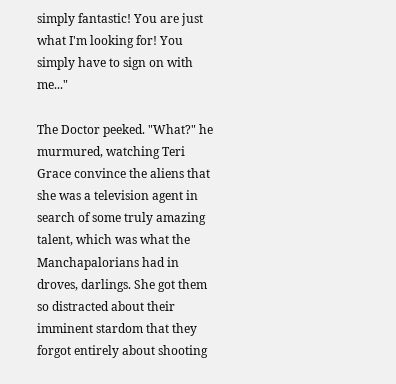simply fantastic! You are just what I'm looking for! You simply have to sign on with me..."

The Doctor peeked. "What?" he murmured, watching Teri Grace convince the aliens that she was a television agent in search of some truly amazing talent, which was what the Manchapalorians had in droves, darlings. She got them so distracted about their imminent stardom that they forgot entirely about shooting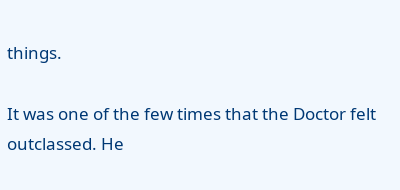things.

It was one of the few times that the Doctor felt outclassed. He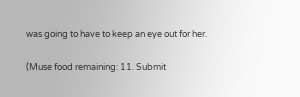was going to have to keep an eye out for her.

(Muse food remaining: 11. Submit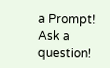a Prompt! Ask a question!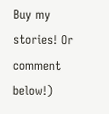Buy my stories! Or comment below!)